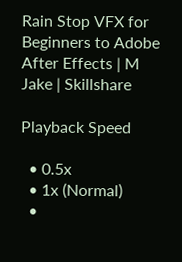Rain Stop VFX for Beginners to Adobe After Effects | M Jake | Skillshare

Playback Speed

  • 0.5x
  • 1x (Normal)
  •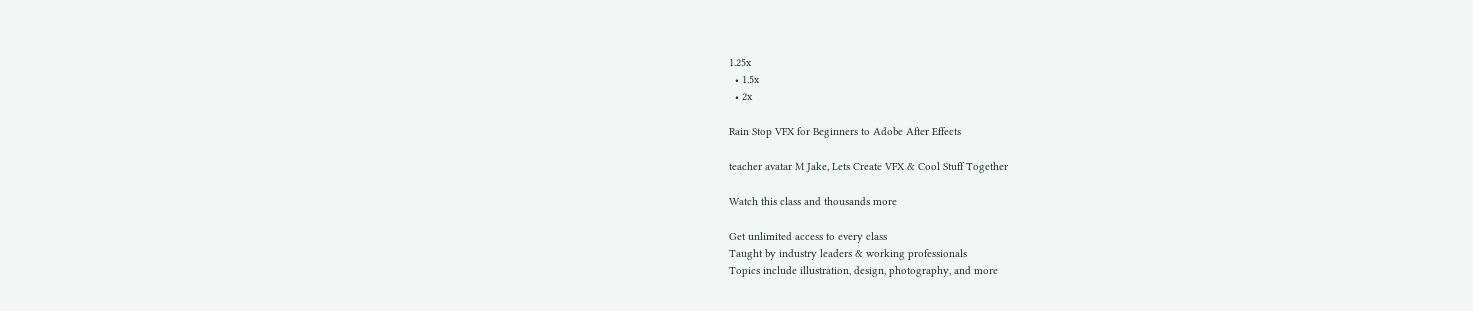1.25x
  • 1.5x
  • 2x

Rain Stop VFX for Beginners to Adobe After Effects

teacher avatar M Jake, Lets Create VFX & Cool Stuff Together

Watch this class and thousands more

Get unlimited access to every class
Taught by industry leaders & working professionals
Topics include illustration, design, photography, and more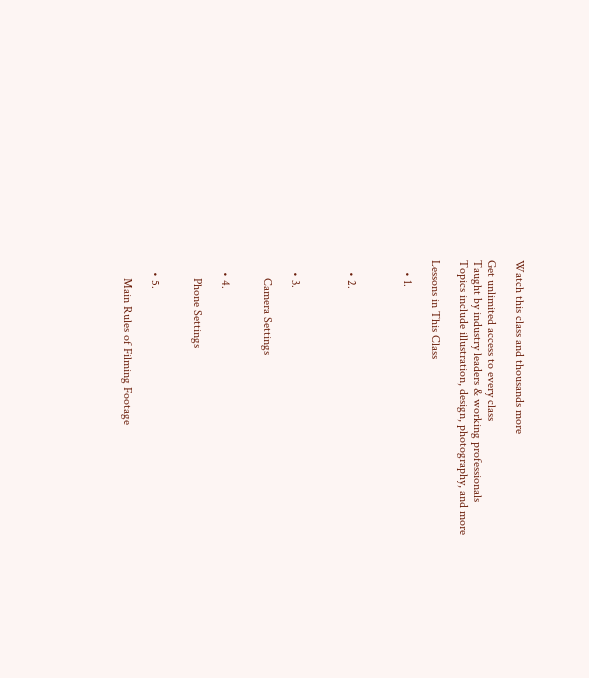Watch this class and thousands more

Get unlimited access to every class
Taught by industry leaders & working professionals
Topics include illustration, design, photography, and more

Lessons in This Class

    • 1.



    • 2.



    • 3.

      Camera Settings


    • 4.

      Phone Settings


    • 5.

      Main Rules of Filming Footage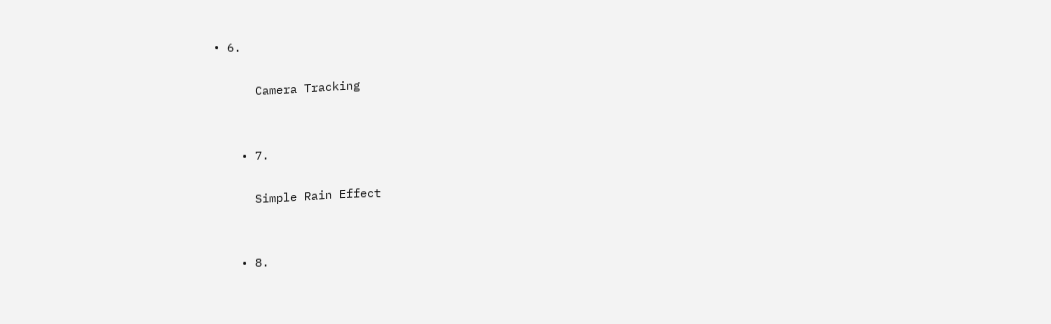• 6.

      Camera Tracking


    • 7.

      Simple Rain Effect


    • 8.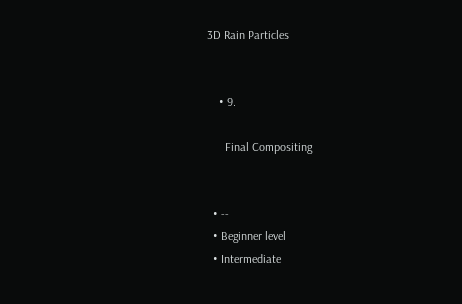3D Rain Particles


    • 9.

      Final Compositing


  • --
  • Beginner level
  • Intermediate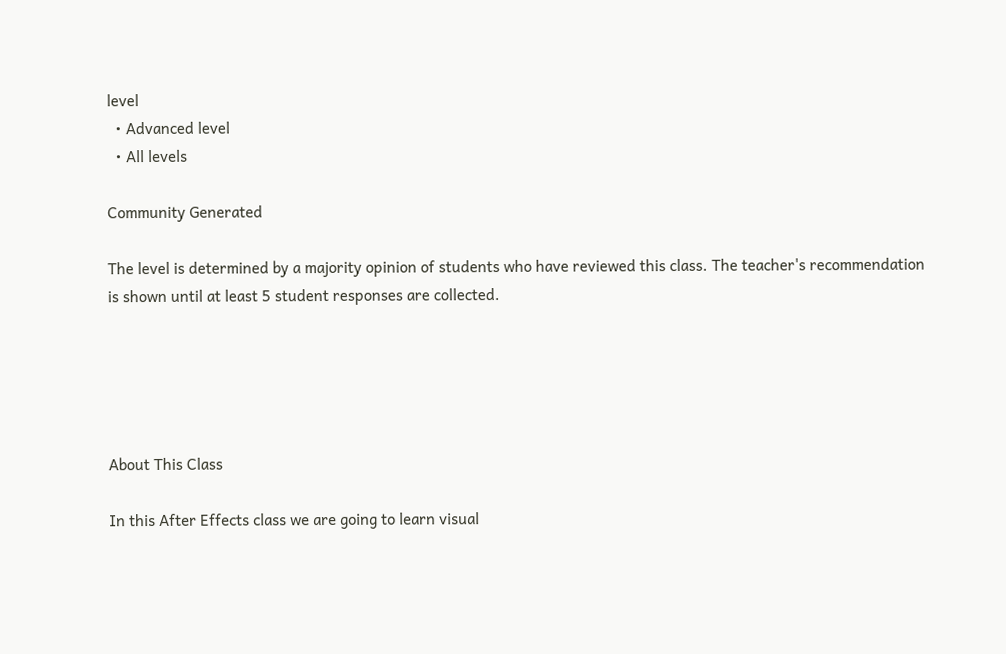level
  • Advanced level
  • All levels

Community Generated

The level is determined by a majority opinion of students who have reviewed this class. The teacher's recommendation is shown until at least 5 student responses are collected.





About This Class

In this After Effects class we are going to learn visual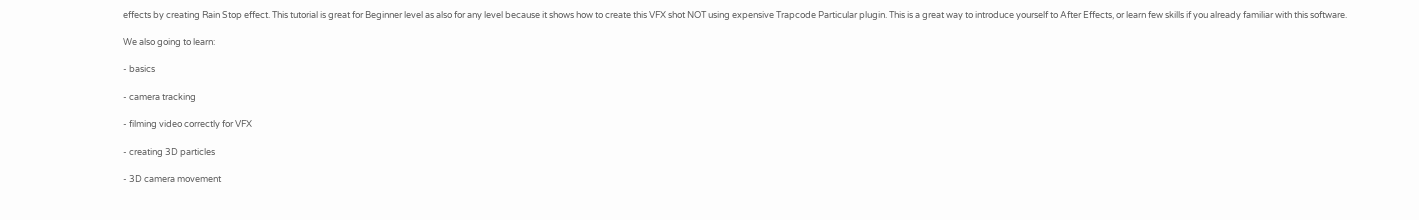effects by creating Rain Stop effect. This tutorial is great for Beginner level as also for any level because it shows how to create this VFX shot NOT using expensive Trapcode Particular plugin. This is a great way to introduce yourself to After Effects, or learn few skills if you already familiar with this software.

We also going to learn:

- basics

- camera tracking

- filming video correctly for VFX

- creating 3D particles

- 3D camera movement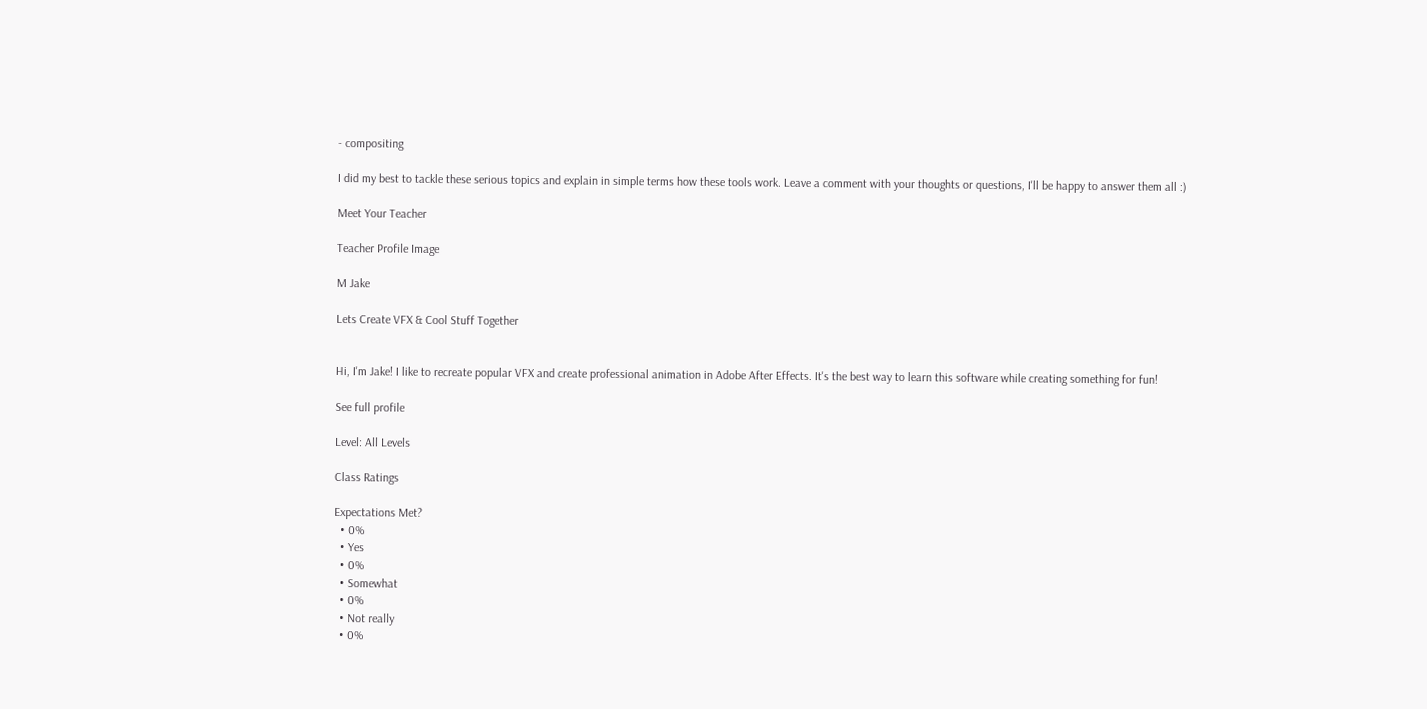- compositing

I did my best to tackle these serious topics and explain in simple terms how these tools work. Leave a comment with your thoughts or questions, I'll be happy to answer them all :)

Meet Your Teacher

Teacher Profile Image

M Jake

Lets Create VFX & Cool Stuff Together


Hi, I'm Jake! I like to recreate popular VFX and create professional animation in Adobe After Effects. It's the best way to learn this software while creating something for fun!

See full profile

Level: All Levels

Class Ratings

Expectations Met?
  • 0%
  • Yes
  • 0%
  • Somewhat
  • 0%
  • Not really
  • 0%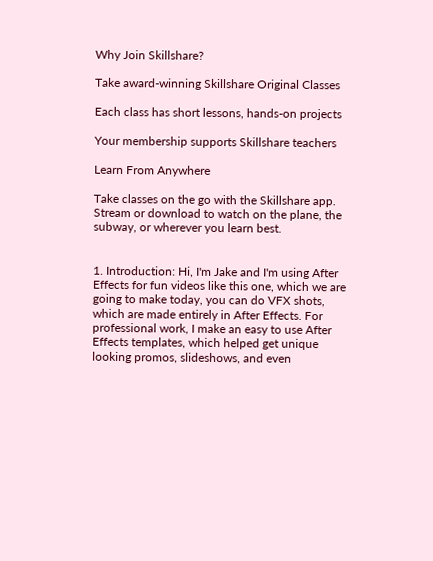Why Join Skillshare?

Take award-winning Skillshare Original Classes

Each class has short lessons, hands-on projects

Your membership supports Skillshare teachers

Learn From Anywhere

Take classes on the go with the Skillshare app. Stream or download to watch on the plane, the subway, or wherever you learn best.


1. Introduction: Hi, I'm Jake and I'm using After Effects for fun videos like this one, which we are going to make today, you can do VFX shots, which are made entirely in After Effects. For professional work, I make an easy to use After Effects templates, which helped get unique looking promos, slideshows, and even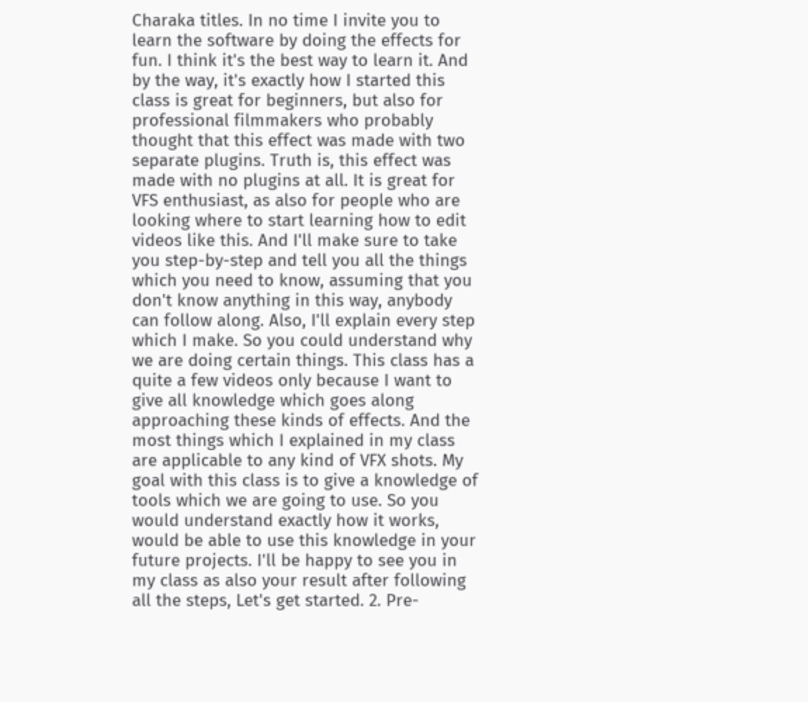Charaka titles. In no time I invite you to learn the software by doing the effects for fun. I think it's the best way to learn it. And by the way, it's exactly how I started this class is great for beginners, but also for professional filmmakers who probably thought that this effect was made with two separate plugins. Truth is, this effect was made with no plugins at all. It is great for VFS enthusiast, as also for people who are looking where to start learning how to edit videos like this. And I'll make sure to take you step-by-step and tell you all the things which you need to know, assuming that you don't know anything in this way, anybody can follow along. Also, I'll explain every step which I make. So you could understand why we are doing certain things. This class has a quite a few videos only because I want to give all knowledge which goes along approaching these kinds of effects. And the most things which I explained in my class are applicable to any kind of VFX shots. My goal with this class is to give a knowledge of tools which we are going to use. So you would understand exactly how it works, would be able to use this knowledge in your future projects. I'll be happy to see you in my class as also your result after following all the steps, Let's get started. 2. Pre-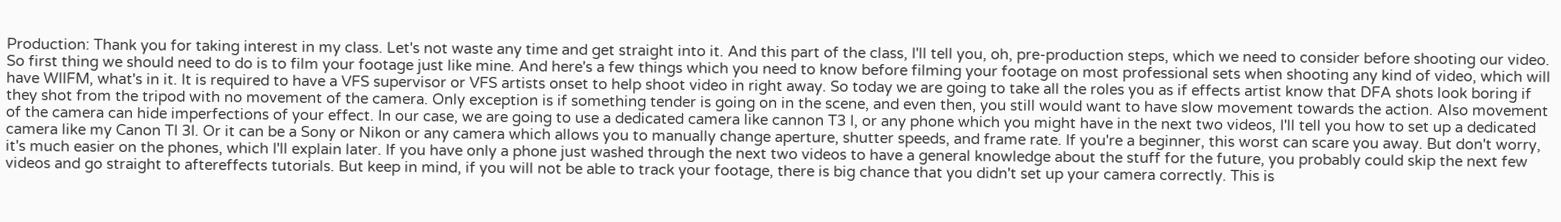Production: Thank you for taking interest in my class. Let's not waste any time and get straight into it. And this part of the class, I'll tell you, oh, pre-production steps, which we need to consider before shooting our video. So first thing we should need to do is to film your footage just like mine. And here's a few things which you need to know before filming your footage on most professional sets when shooting any kind of video, which will have WIIFM, what's in it. It is required to have a VFS supervisor or VFS artists onset to help shoot video in right away. So today we are going to take all the roles you as if effects artist know that DFA shots look boring if they shot from the tripod with no movement of the camera. Only exception is if something tender is going on in the scene, and even then, you still would want to have slow movement towards the action. Also movement of the camera can hide imperfections of your effect. In our case, we are going to use a dedicated camera like cannon T3 I, or any phone which you might have in the next two videos, I'll tell you how to set up a dedicated camera like my Canon TI 3I. Or it can be a Sony or Nikon or any camera which allows you to manually change aperture, shutter speeds, and frame rate. If you're a beginner, this worst can scare you away. But don't worry, it's much easier on the phones, which I'll explain later. If you have only a phone just washed through the next two videos to have a general knowledge about the stuff for the future, you probably could skip the next few videos and go straight to aftereffects tutorials. But keep in mind, if you will not be able to track your footage, there is big chance that you didn't set up your camera correctly. This is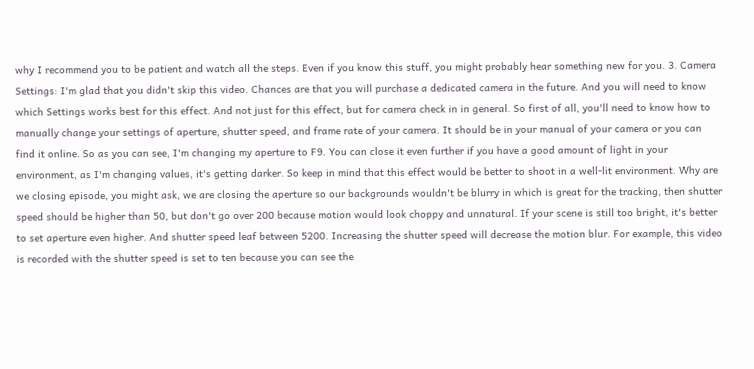why I recommend you to be patient and watch all the steps. Even if you know this stuff, you might probably hear something new for you. 3. Camera Settings: I'm glad that you didn't skip this video. Chances are that you will purchase a dedicated camera in the future. And you will need to know which Settings works best for this effect. And not just for this effect, but for camera check in in general. So first of all, you'll need to know how to manually change your settings of aperture, shutter speed, and frame rate of your camera. It should be in your manual of your camera or you can find it online. So as you can see, I'm changing my aperture to F9. You can close it even further if you have a good amount of light in your environment, as I'm changing values, it's getting darker. So keep in mind that this effect would be better to shoot in a well-lit environment. Why are we closing episode, you might ask, we are closing the aperture so our backgrounds wouldn't be blurry in which is great for the tracking, then shutter speed should be higher than 50, but don't go over 200 because motion would look choppy and unnatural. If your scene is still too bright, it's better to set aperture even higher. And shutter speed leaf between 5200. Increasing the shutter speed will decrease the motion blur. For example, this video is recorded with the shutter speed is set to ten because you can see the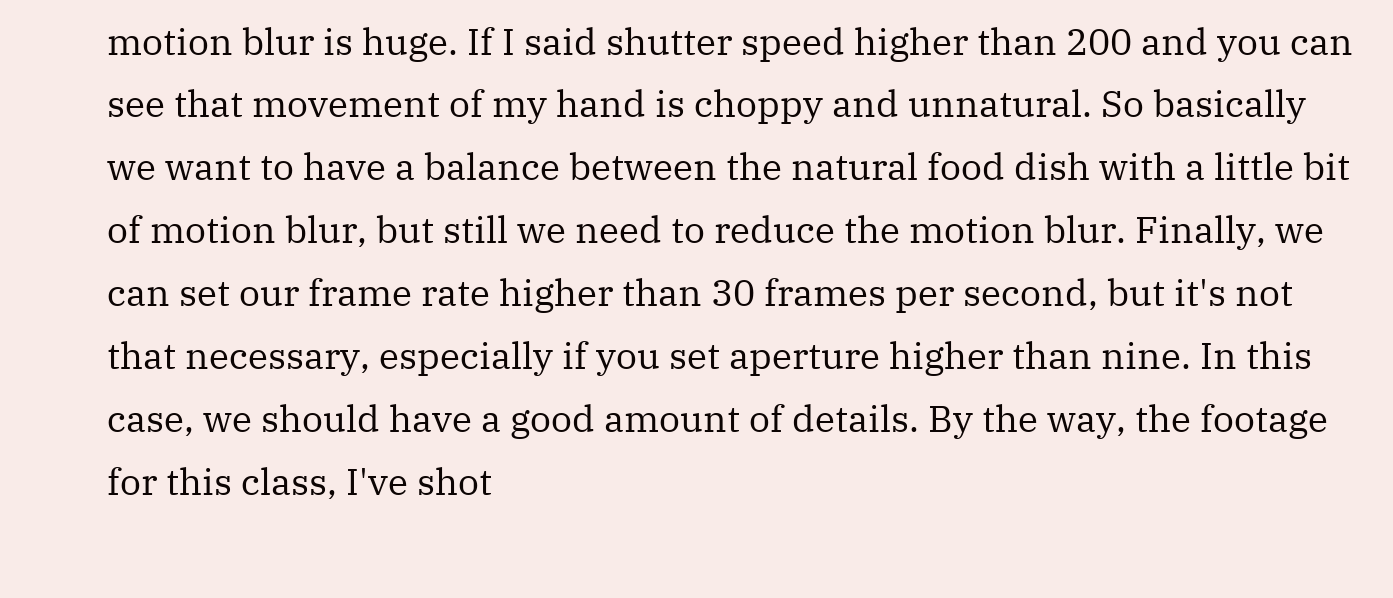motion blur is huge. If I said shutter speed higher than 200 and you can see that movement of my hand is choppy and unnatural. So basically we want to have a balance between the natural food dish with a little bit of motion blur, but still we need to reduce the motion blur. Finally, we can set our frame rate higher than 30 frames per second, but it's not that necessary, especially if you set aperture higher than nine. In this case, we should have a good amount of details. By the way, the footage for this class, I've shot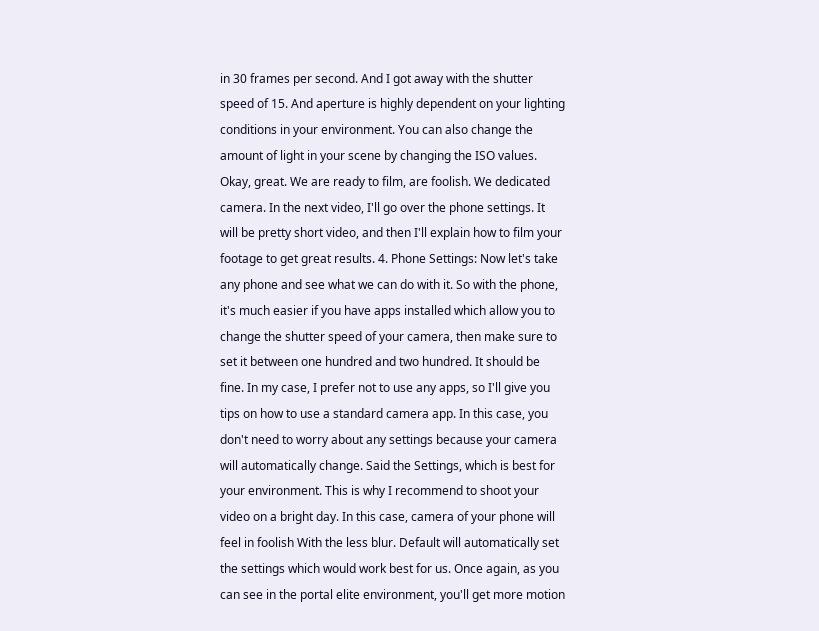in 30 frames per second. And I got away with the shutter speed of 15. And aperture is highly dependent on your lighting conditions in your environment. You can also change the amount of light in your scene by changing the ISO values. Okay, great. We are ready to film, are foolish. We dedicated camera. In the next video, I'll go over the phone settings. It will be pretty short video, and then I'll explain how to film your footage to get great results. 4. Phone Settings: Now let's take any phone and see what we can do with it. So with the phone, it's much easier if you have apps installed which allow you to change the shutter speed of your camera, then make sure to set it between one hundred and two hundred. It should be fine. In my case, I prefer not to use any apps, so I'll give you tips on how to use a standard camera app. In this case, you don't need to worry about any settings because your camera will automatically change. Said the Settings, which is best for your environment. This is why I recommend to shoot your video on a bright day. In this case, camera of your phone will feel in foolish With the less blur. Default will automatically set the settings which would work best for us. Once again, as you can see in the portal elite environment, you'll get more motion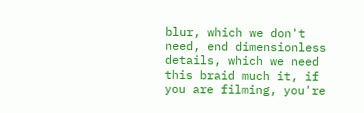blur, which we don't need, end dimensionless details, which we need this braid much it, if you are filming, you're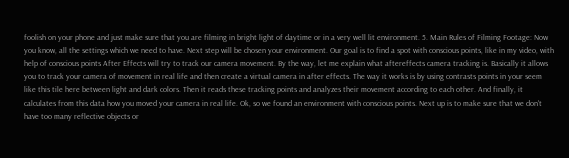foolish on your phone and just make sure that you are filming in bright light of daytime or in a very well lit environment. 5. Main Rules of Filming Footage: Now you know, all the settings which we need to have. Next step will be chosen your environment. Our goal is to find a spot with conscious points, like in my video, with help of conscious points After Effects will try to track our camera movement. By the way, let me explain what aftereffects camera tracking is. Basically it allows you to track your camera of movement in real life and then create a virtual camera in after effects. The way it works is by using contrasts points in your seem like this tile here between light and dark colors. Then it reads these tracking points and analyzes their movement according to each other. And finally, it calculates from this data how you moved your camera in real life. Ok, so we found an environment with conscious points. Next up is to make sure that we don't have too many reflective objects or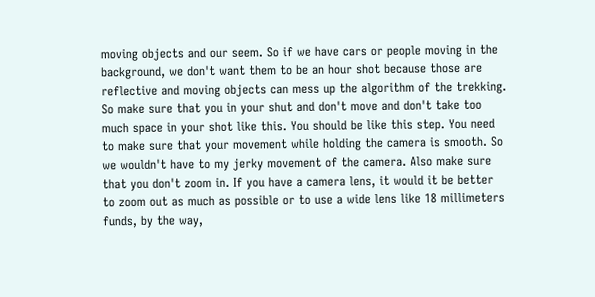moving objects and our seem. So if we have cars or people moving in the background, we don't want them to be an hour shot because those are reflective and moving objects can mess up the algorithm of the trekking. So make sure that you in your shut and don't move and don't take too much space in your shot like this. You should be like this step. You need to make sure that your movement while holding the camera is smooth. So we wouldn't have to my jerky movement of the camera. Also make sure that you don't zoom in. If you have a camera lens, it would it be better to zoom out as much as possible or to use a wide lens like 18 millimeters funds, by the way,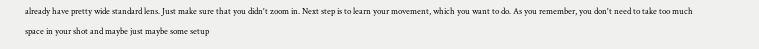already have pretty wide standard lens. Just make sure that you didn't zoom in. Next step is to learn your movement, which you want to do. As you remember, you don't need to take too much space in your shot and maybe just maybe some setup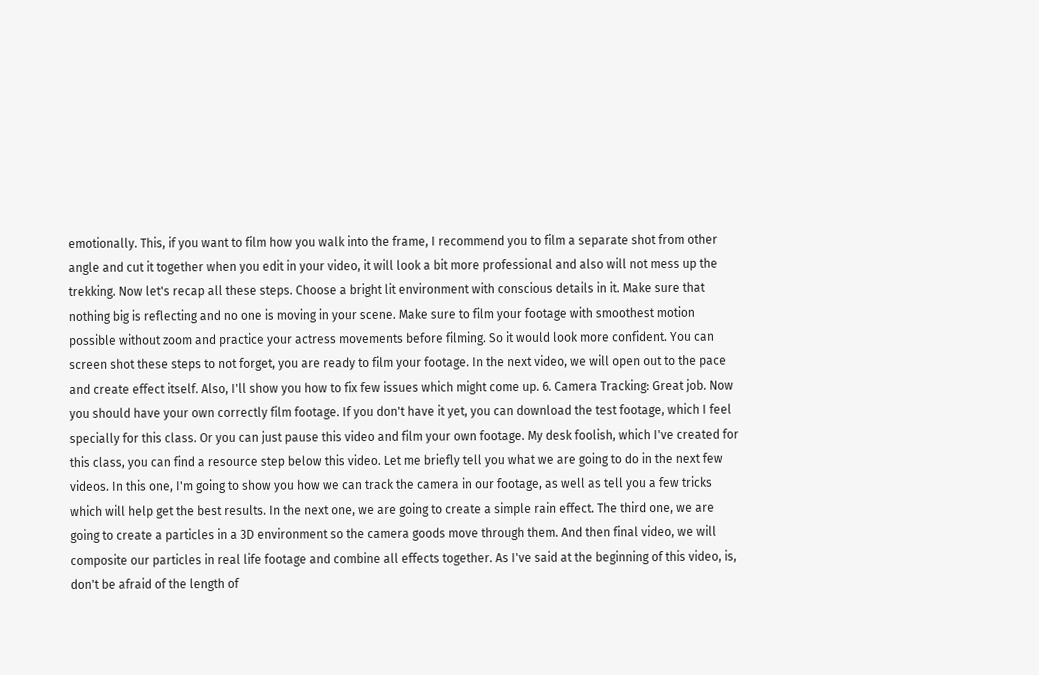emotionally. This, if you want to film how you walk into the frame, I recommend you to film a separate shot from other angle and cut it together when you edit in your video, it will look a bit more professional and also will not mess up the trekking. Now let's recap all these steps. Choose a bright lit environment with conscious details in it. Make sure that nothing big is reflecting and no one is moving in your scene. Make sure to film your footage with smoothest motion possible without zoom and practice your actress movements before filming. So it would look more confident. You can screen shot these steps to not forget, you are ready to film your footage. In the next video, we will open out to the pace and create effect itself. Also, I'll show you how to fix few issues which might come up. 6. Camera Tracking: Great job. Now you should have your own correctly film footage. If you don't have it yet, you can download the test footage, which I feel specially for this class. Or you can just pause this video and film your own footage. My desk foolish, which I've created for this class, you can find a resource step below this video. Let me briefly tell you what we are going to do in the next few videos. In this one, I'm going to show you how we can track the camera in our footage, as well as tell you a few tricks which will help get the best results. In the next one, we are going to create a simple rain effect. The third one, we are going to create a particles in a 3D environment so the camera goods move through them. And then final video, we will composite our particles in real life footage and combine all effects together. As I've said at the beginning of this video, is, don't be afraid of the length of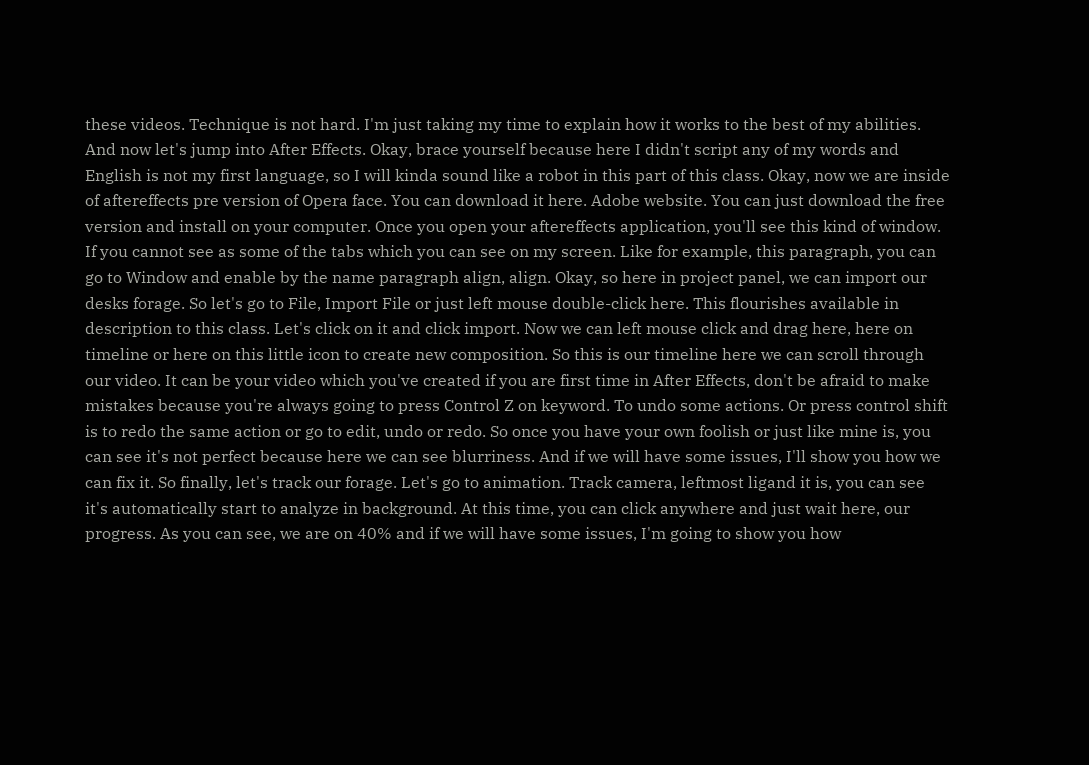these videos. Technique is not hard. I'm just taking my time to explain how it works to the best of my abilities. And now let's jump into After Effects. Okay, brace yourself because here I didn't script any of my words and English is not my first language, so I will kinda sound like a robot in this part of this class. Okay, now we are inside of aftereffects pre version of Opera face. You can download it here. Adobe website. You can just download the free version and install on your computer. Once you open your aftereffects application, you'll see this kind of window. If you cannot see as some of the tabs which you can see on my screen. Like for example, this paragraph, you can go to Window and enable by the name paragraph align, align. Okay, so here in project panel, we can import our desks forage. So let's go to File, Import File or just left mouse double-click here. This flourishes available in description to this class. Let's click on it and click import. Now we can left mouse click and drag here, here on timeline or here on this little icon to create new composition. So this is our timeline here we can scroll through our video. It can be your video which you've created if you are first time in After Effects, don't be afraid to make mistakes because you're always going to press Control Z on keyword. To undo some actions. Or press control shift is to redo the same action or go to edit, undo or redo. So once you have your own foolish or just like mine is, you can see it's not perfect because here we can see blurriness. And if we will have some issues, I'll show you how we can fix it. So finally, let's track our forage. Let's go to animation. Track camera, leftmost ligand it is, you can see it's automatically start to analyze in background. At this time, you can click anywhere and just wait here, our progress. As you can see, we are on 40% and if we will have some issues, I'm going to show you how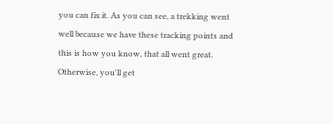you can fix it. As you can see, a trekking went well because we have these tracking points and this is how you know, that all went great. Otherwise, you'll get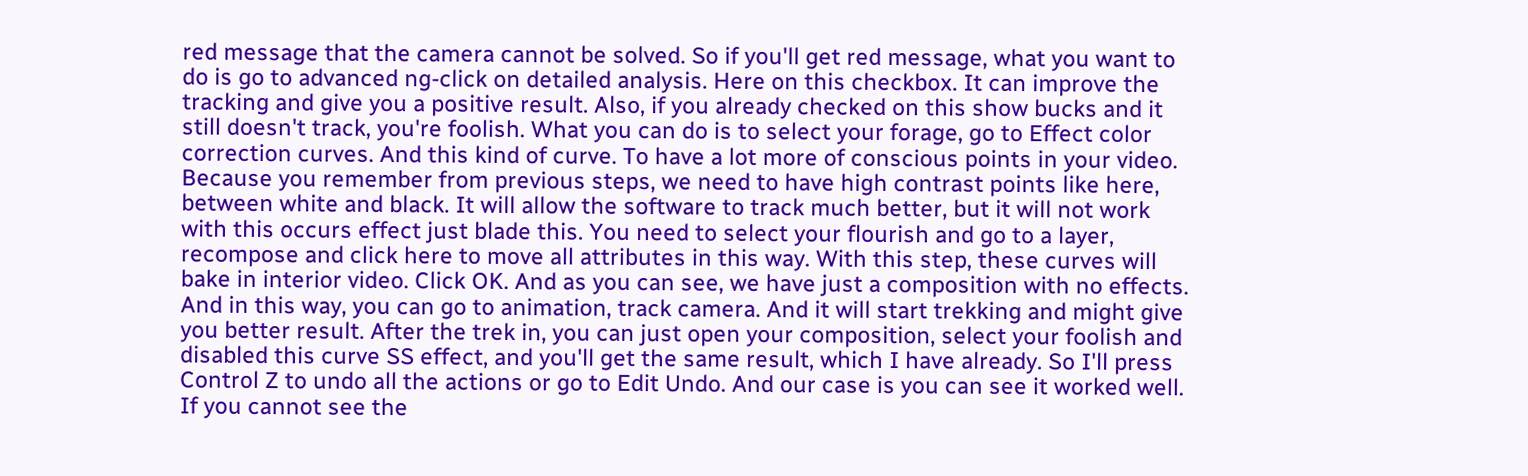red message that the camera cannot be solved. So if you'll get red message, what you want to do is go to advanced ng-click on detailed analysis. Here on this checkbox. It can improve the tracking and give you a positive result. Also, if you already checked on this show bucks and it still doesn't track, you're foolish. What you can do is to select your forage, go to Effect color correction curves. And this kind of curve. To have a lot more of conscious points in your video. Because you remember from previous steps, we need to have high contrast points like here, between white and black. It will allow the software to track much better, but it will not work with this occurs effect just blade this. You need to select your flourish and go to a layer, recompose and click here to move all attributes in this way. With this step, these curves will bake in interior video. Click OK. And as you can see, we have just a composition with no effects. And in this way, you can go to animation, track camera. And it will start trekking and might give you better result. After the trek in, you can just open your composition, select your foolish and disabled this curve SS effect, and you'll get the same result, which I have already. So I'll press Control Z to undo all the actions or go to Edit Undo. And our case is you can see it worked well. If you cannot see the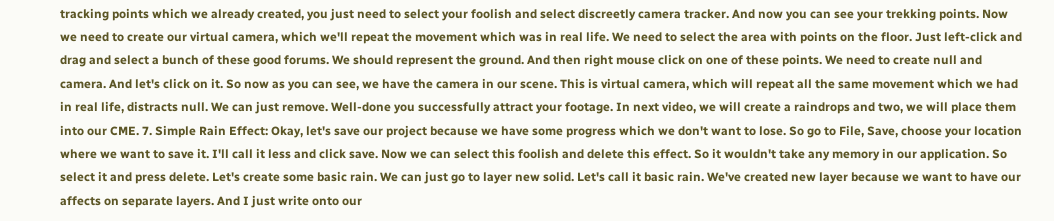tracking points which we already created, you just need to select your foolish and select discreetly camera tracker. And now you can see your trekking points. Now we need to create our virtual camera, which we'll repeat the movement which was in real life. We need to select the area with points on the floor. Just left-click and drag and select a bunch of these good forums. We should represent the ground. And then right mouse click on one of these points. We need to create null and camera. And let's click on it. So now as you can see, we have the camera in our scene. This is virtual camera, which will repeat all the same movement which we had in real life, distracts null. We can just remove. Well-done you successfully attract your footage. In next video, we will create a raindrops and two, we will place them into our CME. 7. Simple Rain Effect: Okay, let's save our project because we have some progress which we don't want to lose. So go to File, Save, choose your location where we want to save it. I'll call it less and click save. Now we can select this foolish and delete this effect. So it wouldn't take any memory in our application. So select it and press delete. Let's create some basic rain. We can just go to layer new solid. Let's call it basic rain. We've created new layer because we want to have our affects on separate layers. And I just write onto our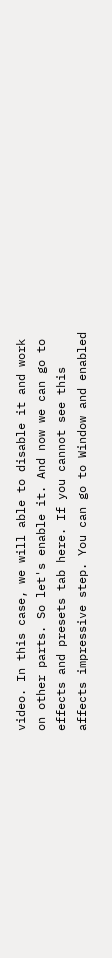video. In this case, we will able to disable it and work on other parts. So let's enable it. And now we can go to effects and presets tab here. If you cannot see this affects impressive step. You can go to Window and enabled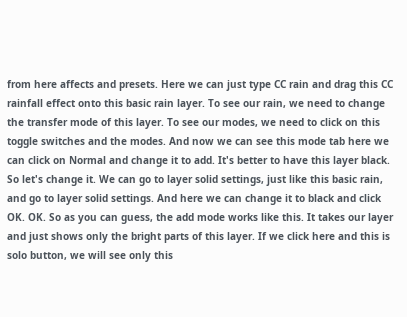from here affects and presets. Here we can just type CC rain and drag this CC rainfall effect onto this basic rain layer. To see our rain, we need to change the transfer mode of this layer. To see our modes, we need to click on this toggle switches and the modes. And now we can see this mode tab here we can click on Normal and change it to add. It's better to have this layer black. So let's change it. We can go to layer solid settings, just like this basic rain, and go to layer solid settings. And here we can change it to black and click OK. OK. So as you can guess, the add mode works like this. It takes our layer and just shows only the bright parts of this layer. If we click here and this is solo button, we will see only this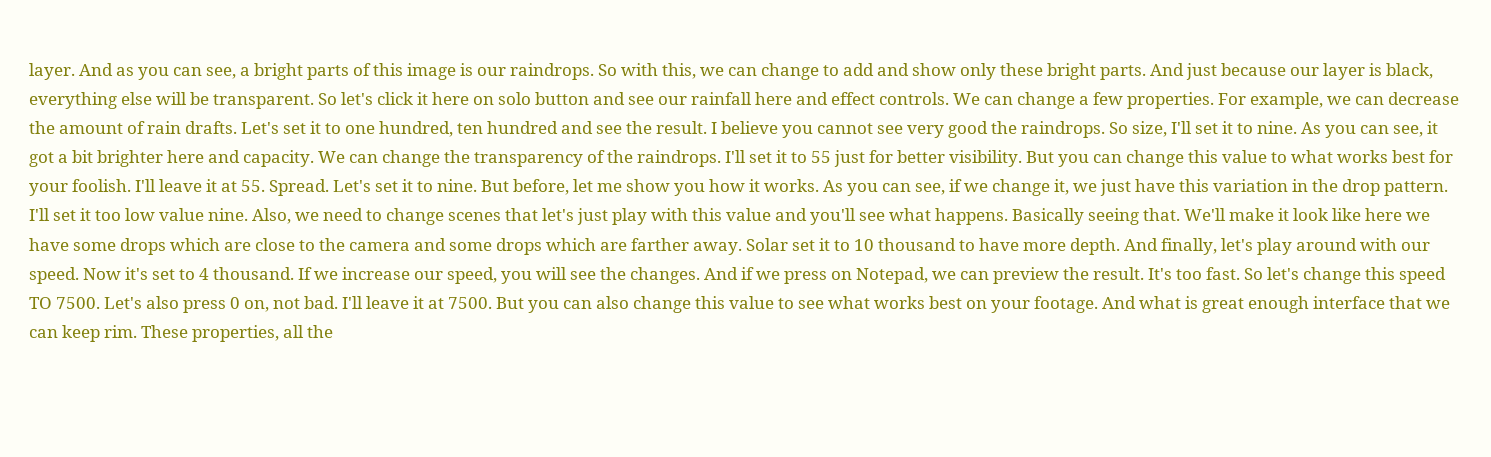layer. And as you can see, a bright parts of this image is our raindrops. So with this, we can change to add and show only these bright parts. And just because our layer is black, everything else will be transparent. So let's click it here on solo button and see our rainfall here and effect controls. We can change a few properties. For example, we can decrease the amount of rain drafts. Let's set it to one hundred, ten hundred and see the result. I believe you cannot see very good the raindrops. So size, I'll set it to nine. As you can see, it got a bit brighter here and capacity. We can change the transparency of the raindrops. I'll set it to 55 just for better visibility. But you can change this value to what works best for your foolish. I'll leave it at 55. Spread. Let's set it to nine. But before, let me show you how it works. As you can see, if we change it, we just have this variation in the drop pattern. I'll set it too low value nine. Also, we need to change scenes that let's just play with this value and you'll see what happens. Basically seeing that. We'll make it look like here we have some drops which are close to the camera and some drops which are farther away. Solar set it to 10 thousand to have more depth. And finally, let's play around with our speed. Now it's set to 4 thousand. If we increase our speed, you will see the changes. And if we press on Notepad, we can preview the result. It's too fast. So let's change this speed TO 7500. Let's also press 0 on, not bad. I'll leave it at 7500. But you can also change this value to see what works best on your footage. And what is great enough interface that we can keep rim. These properties, all the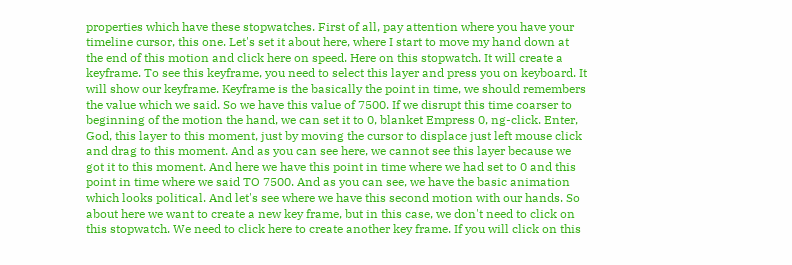properties which have these stopwatches. First of all, pay attention where you have your timeline cursor, this one. Let's set it about here, where I start to move my hand down at the end of this motion and click here on speed. Here on this stopwatch. It will create a keyframe. To see this keyframe, you need to select this layer and press you on keyboard. It will show our keyframe. Keyframe is the basically the point in time, we should remembers the value which we said. So we have this value of 7500. If we disrupt this time coarser to beginning of the motion the hand, we can set it to 0, blanket Empress 0, ng-click. Enter, God, this layer to this moment, just by moving the cursor to displace just left mouse click and drag to this moment. And as you can see here, we cannot see this layer because we got it to this moment. And here we have this point in time where we had set to 0 and this point in time where we said TO 7500. And as you can see, we have the basic animation which looks political. And let's see where we have this second motion with our hands. So about here we want to create a new key frame, but in this case, we don't need to click on this stopwatch. We need to click here to create another key frame. If you will click on this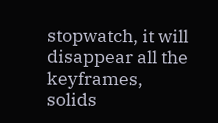stopwatch, it will disappear all the keyframes, solids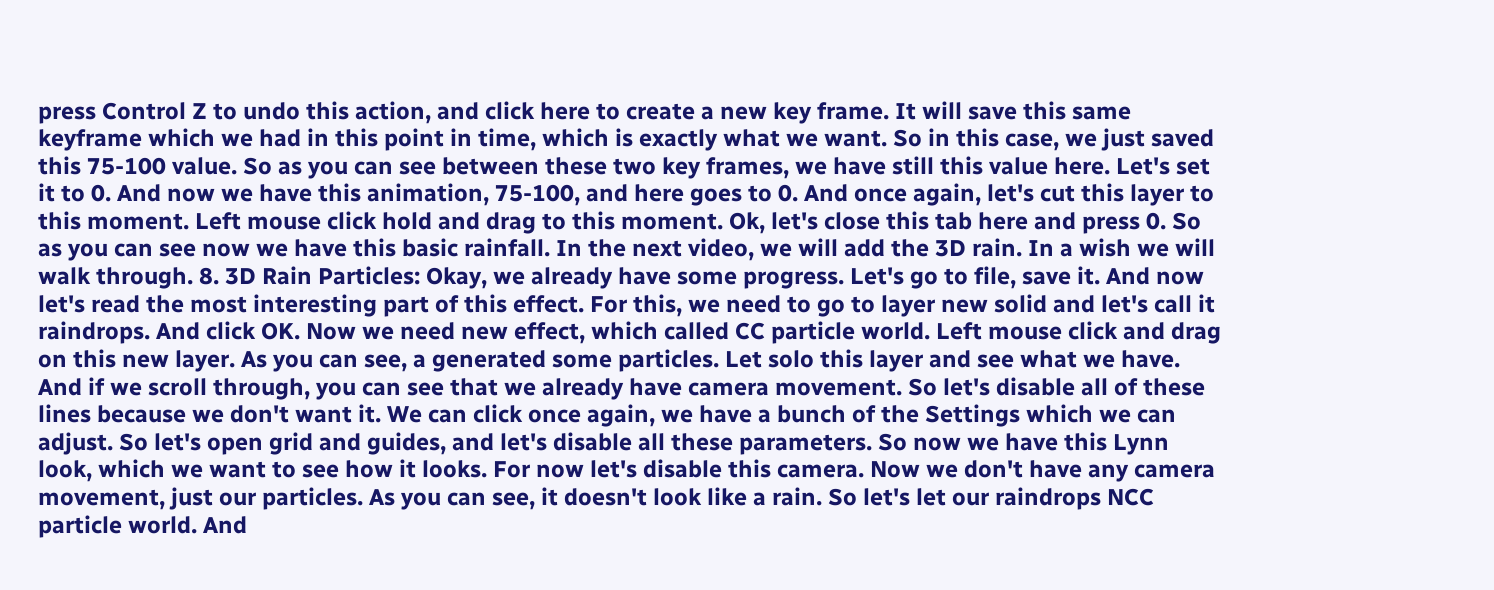press Control Z to undo this action, and click here to create a new key frame. It will save this same keyframe which we had in this point in time, which is exactly what we want. So in this case, we just saved this 75-100 value. So as you can see between these two key frames, we have still this value here. Let's set it to 0. And now we have this animation, 75-100, and here goes to 0. And once again, let's cut this layer to this moment. Left mouse click hold and drag to this moment. Ok, let's close this tab here and press 0. So as you can see now we have this basic rainfall. In the next video, we will add the 3D rain. In a wish we will walk through. 8. 3D Rain Particles: Okay, we already have some progress. Let's go to file, save it. And now let's read the most interesting part of this effect. For this, we need to go to layer new solid and let's call it raindrops. And click OK. Now we need new effect, which called CC particle world. Left mouse click and drag on this new layer. As you can see, a generated some particles. Let solo this layer and see what we have. And if we scroll through, you can see that we already have camera movement. So let's disable all of these lines because we don't want it. We can click once again, we have a bunch of the Settings which we can adjust. So let's open grid and guides, and let's disable all these parameters. So now we have this Lynn look, which we want to see how it looks. For now let's disable this camera. Now we don't have any camera movement, just our particles. As you can see, it doesn't look like a rain. So let's let our raindrops NCC particle world. And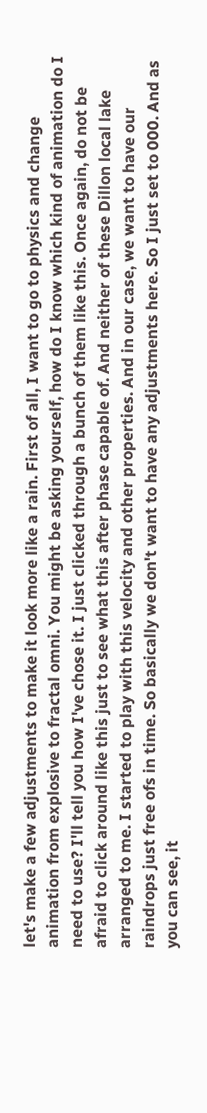let's make a few adjustments to make it look more like a rain. First of all, I want to go to physics and change animation from explosive to fractal omni. You might be asking yourself, how do I know which kind of animation do I need to use? I'll tell you how I've chose it. I just clicked through a bunch of them like this. Once again, do not be afraid to click around like this just to see what this after phase capable of. And neither of these Dillon local lake arranged to me. I started to play with this velocity and other properties. And in our case, we want to have our raindrops just free ofs in time. So basically we don't want to have any adjustments here. So I just set to 000. And as you can see, it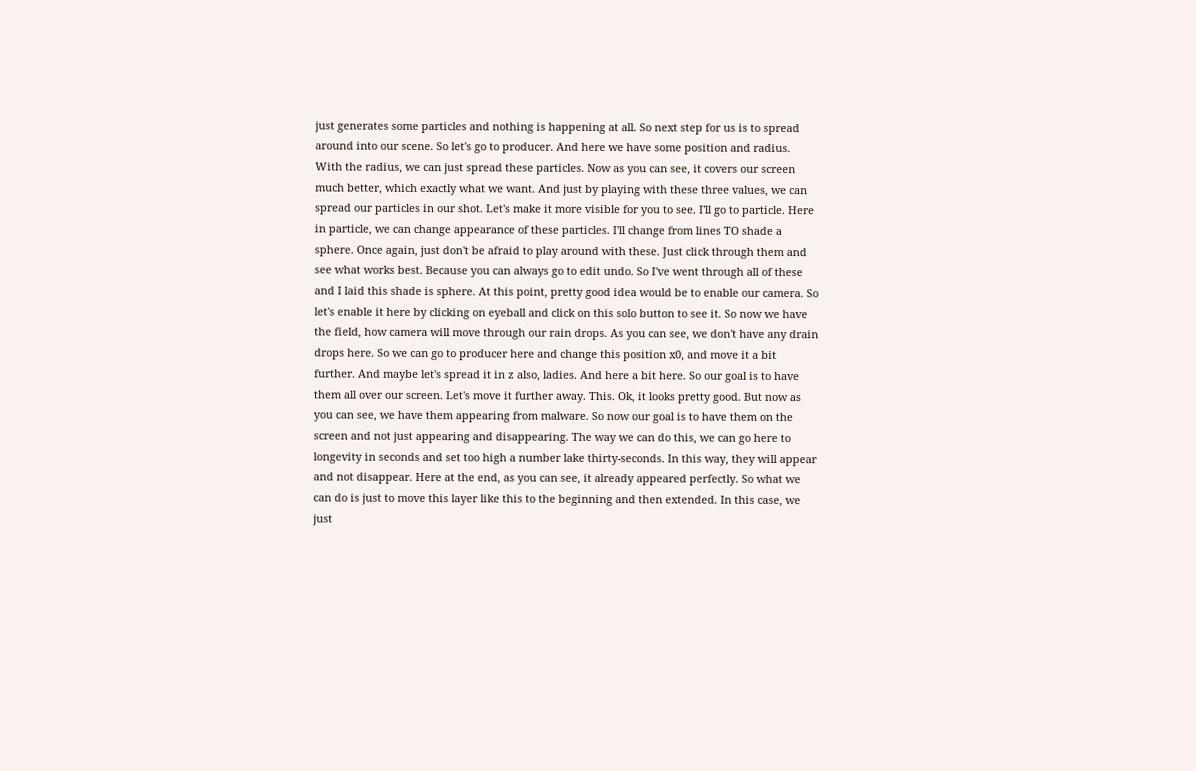just generates some particles and nothing is happening at all. So next step for us is to spread around into our scene. So let's go to producer. And here we have some position and radius. With the radius, we can just spread these particles. Now as you can see, it covers our screen much better, which exactly what we want. And just by playing with these three values, we can spread our particles in our shot. Let's make it more visible for you to see. I'll go to particle. Here in particle, we can change appearance of these particles. I'll change from lines TO shade a sphere. Once again, just don't be afraid to play around with these. Just click through them and see what works best. Because you can always go to edit undo. So I've went through all of these and I laid this shade is sphere. At this point, pretty good idea would be to enable our camera. So let's enable it here by clicking on eyeball and click on this solo button to see it. So now we have the field, how camera will move through our rain drops. As you can see, we don't have any drain drops here. So we can go to producer here and change this position x0, and move it a bit further. And maybe let's spread it in z also, ladies. And here a bit here. So our goal is to have them all over our screen. Let's move it further away. This. Ok, it looks pretty good. But now as you can see, we have them appearing from malware. So now our goal is to have them on the screen and not just appearing and disappearing. The way we can do this, we can go here to longevity in seconds and set too high a number lake thirty-seconds. In this way, they will appear and not disappear. Here at the end, as you can see, it already appeared perfectly. So what we can do is just to move this layer like this to the beginning and then extended. In this case, we just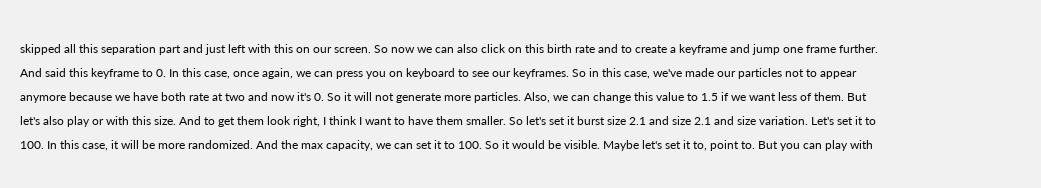skipped all this separation part and just left with this on our screen. So now we can also click on this birth rate and to create a keyframe and jump one frame further. And said this keyframe to 0. In this case, once again, we can press you on keyboard to see our keyframes. So in this case, we've made our particles not to appear anymore because we have both rate at two and now it's 0. So it will not generate more particles. Also, we can change this value to 1.5 if we want less of them. But let's also play or with this size. And to get them look right, I think I want to have them smaller. So let's set it burst size 2.1 and size 2.1 and size variation. Let's set it to 100. In this case, it will be more randomized. And the max capacity, we can set it to 100. So it would be visible. Maybe let's set it to, point to. But you can play with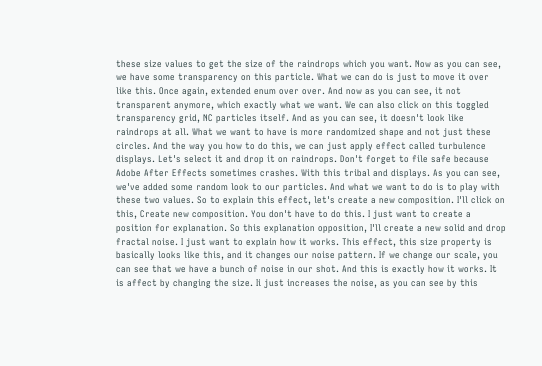these size values to get the size of the raindrops which you want. Now as you can see, we have some transparency on this particle. What we can do is just to move it over like this. Once again, extended enum over over. And now as you can see, it not transparent anymore, which exactly what we want. We can also click on this toggled transparency grid, NC particles itself. And as you can see, it doesn't look like raindrops at all. What we want to have is more randomized shape and not just these circles. And the way you how to do this, we can just apply effect called turbulence displays. Let's select it and drop it on raindrops. Don't forget to file safe because Adobe After Effects sometimes crashes. With this tribal and displays. As you can see, we've added some random look to our particles. And what we want to do is to play with these two values. So to explain this effect, let's create a new composition. I'll click on this, Create new composition. You don't have to do this. I just want to create a position for explanation. So this explanation opposition, I'll create a new solid and drop fractal noise. I just want to explain how it works. This effect, this size property is basically looks like this, and it changes our noise pattern. If we change our scale, you can see that we have a bunch of noise in our shot. And this is exactly how it works. It is affect by changing the size. Ii just increases the noise, as you can see by this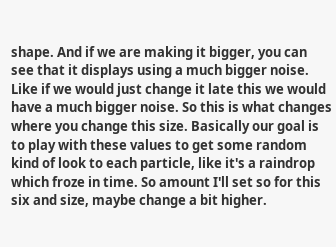shape. And if we are making it bigger, you can see that it displays using a much bigger noise. Like if we would just change it late this we would have a much bigger noise. So this is what changes where you change this size. Basically our goal is to play with these values to get some random kind of look to each particle, like it's a raindrop which froze in time. So amount I'll set so for this six and size, maybe change a bit higher.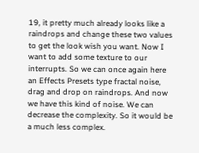19, it pretty much already looks like a raindrops and change these two values to get the look wish you want. Now I want to add some texture to our interrupts. So we can once again here an Effects Presets type fractal noise, drag and drop on raindrops. And now we have this kind of noise. We can decrease the complexity. So it would be a much less complex.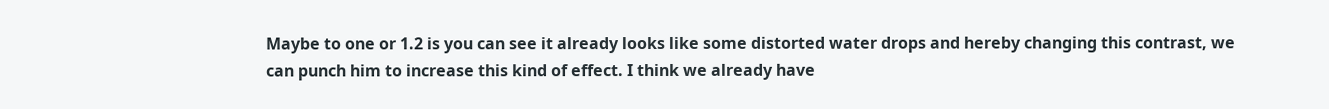Maybe to one or 1.2 is you can see it already looks like some distorted water drops and hereby changing this contrast, we can punch him to increase this kind of effect. I think we already have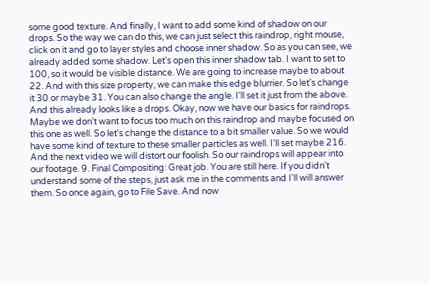some good texture. And finally, I want to add some kind of shadow on our drops. So the way we can do this, we can just select this raindrop, right mouse, click on it and go to layer styles and choose inner shadow. So as you can see, we already added some shadow. Let's open this inner shadow tab. I want to set to 100, so it would be visible distance. We are going to increase maybe to about 22. And with this size property, we can make this edge blurrier. So let's change it 30 or maybe 31. You can also change the angle. I'll set it just from the above. And this already looks like a drops. Okay, now we have our basics for raindrops. Maybe we don't want to focus too much on this raindrop and maybe focused on this one as well. So let's change the distance to a bit smaller value. So we would have some kind of texture to these smaller particles as well. I'll set maybe 216. And the next video we will distort our foolish. So our raindrops will appear into our footage. 9. Final Compositing: Great job. You are still here. If you didn't understand some of the steps, just ask me in the comments and I'll will answer them. So once again, go to File Save. And now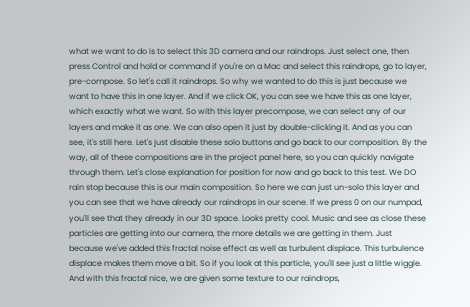what we want to do is to select this 3D camera and our raindrops. Just select one, then press Control and hold or command if you're on a Mac and select this raindrops, go to layer, pre-compose. So let's call it raindrops. So why we wanted to do this is just because we want to have this in one layer. And if we click OK, you can see we have this as one layer, which exactly what we want. So with this layer precompose, we can select any of our layers and make it as one. We can also open it just by double-clicking it. And as you can see, it's still here. Let's just disable these solo buttons and go back to our composition. By the way, all of these compositions are in the project panel here, so you can quickly navigate through them. Let's close explanation for position for now and go back to this test. We DO rain stop because this is our main composition. So here we can just un-solo this layer and you can see that we have already our raindrops in our scene. If we press 0 on our numpad, you'll see that they already in our 3D space. Looks pretty cool. Music and see as close these particles are getting into our camera, the more details we are getting in them. Just because we've added this fractal noise effect as well as turbulent displace. This turbulence displace makes them move a bit. So if you look at this particle, you'll see just a little wiggle. And with this fractal nice, we are given some texture to our raindrops,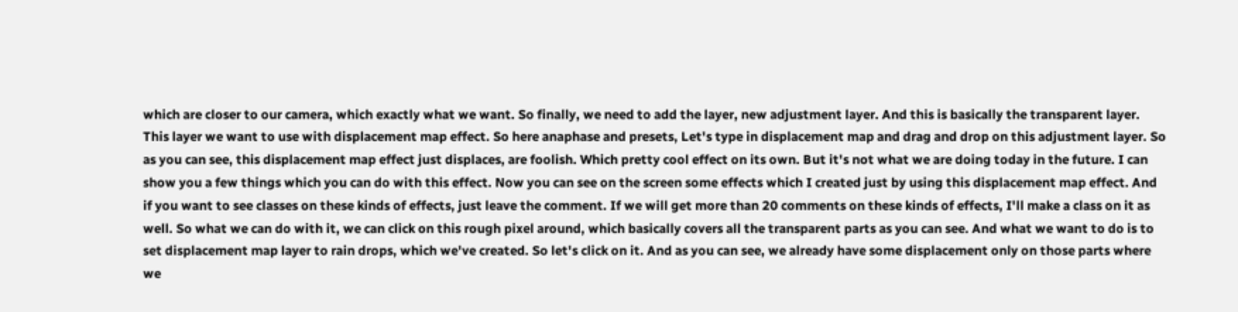which are closer to our camera, which exactly what we want. So finally, we need to add the layer, new adjustment layer. And this is basically the transparent layer. This layer we want to use with displacement map effect. So here anaphase and presets, Let's type in displacement map and drag and drop on this adjustment layer. So as you can see, this displacement map effect just displaces, are foolish. Which pretty cool effect on its own. But it's not what we are doing today in the future. I can show you a few things which you can do with this effect. Now you can see on the screen some effects which I created just by using this displacement map effect. And if you want to see classes on these kinds of effects, just leave the comment. If we will get more than 20 comments on these kinds of effects, I'll make a class on it as well. So what we can do with it, we can click on this rough pixel around, which basically covers all the transparent parts as you can see. And what we want to do is to set displacement map layer to rain drops, which we've created. So let's click on it. And as you can see, we already have some displacement only on those parts where we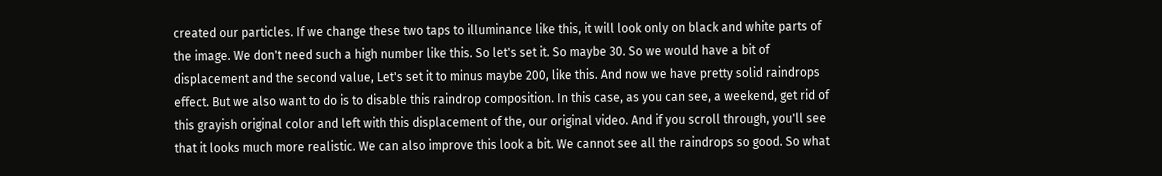created our particles. If we change these two taps to illuminance like this, it will look only on black and white parts of the image. We don't need such a high number like this. So let's set it. So maybe 30. So we would have a bit of displacement and the second value, Let's set it to minus maybe 200, like this. And now we have pretty solid raindrops effect. But we also want to do is to disable this raindrop composition. In this case, as you can see, a weekend, get rid of this grayish original color and left with this displacement of the, our original video. And if you scroll through, you'll see that it looks much more realistic. We can also improve this look a bit. We cannot see all the raindrops so good. So what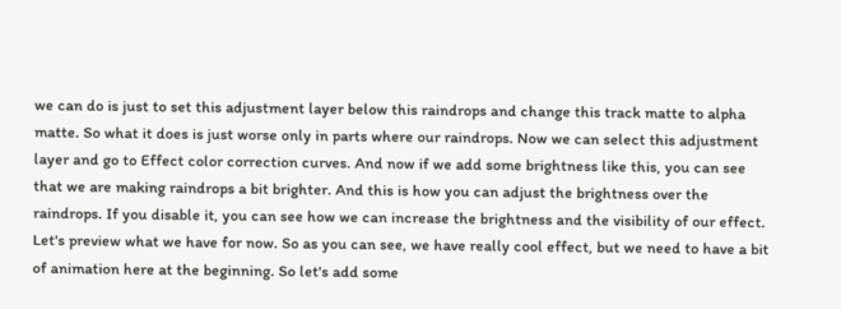we can do is just to set this adjustment layer below this raindrops and change this track matte to alpha matte. So what it does is just worse only in parts where our raindrops. Now we can select this adjustment layer and go to Effect color correction curves. And now if we add some brightness like this, you can see that we are making raindrops a bit brighter. And this is how you can adjust the brightness over the raindrops. If you disable it, you can see how we can increase the brightness and the visibility of our effect. Let's preview what we have for now. So as you can see, we have really cool effect, but we need to have a bit of animation here at the beginning. So let's add some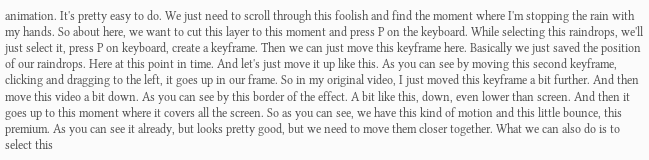animation. It's pretty easy to do. We just need to scroll through this foolish and find the moment where I'm stopping the rain with my hands. So about here, we want to cut this layer to this moment and press P on the keyboard. While selecting this raindrops, we'll just select it, press P on keyboard, create a keyframe. Then we can just move this keyframe here. Basically we just saved the position of our raindrops. Here at this point in time. And let's just move it up like this. As you can see by moving this second keyframe, clicking and dragging to the left, it goes up in our frame. So in my original video, I just moved this keyframe a bit further. And then move this video a bit down. As you can see by this border of the effect. A bit like this, down, even lower than screen. And then it goes up to this moment where it covers all the screen. So as you can see, we have this kind of motion and this little bounce, this premium. As you can see it already, but looks pretty good, but we need to move them closer together. What we can also do is to select this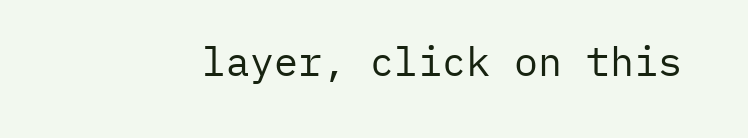layer, click on this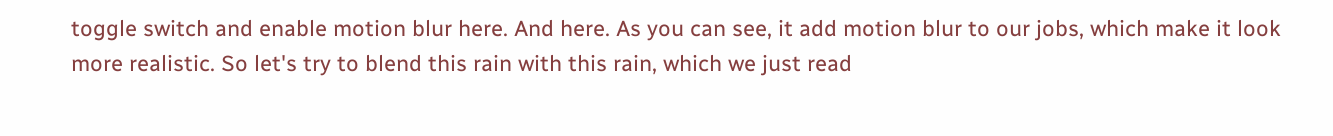toggle switch and enable motion blur here. And here. As you can see, it add motion blur to our jobs, which make it look more realistic. So let's try to blend this rain with this rain, which we just read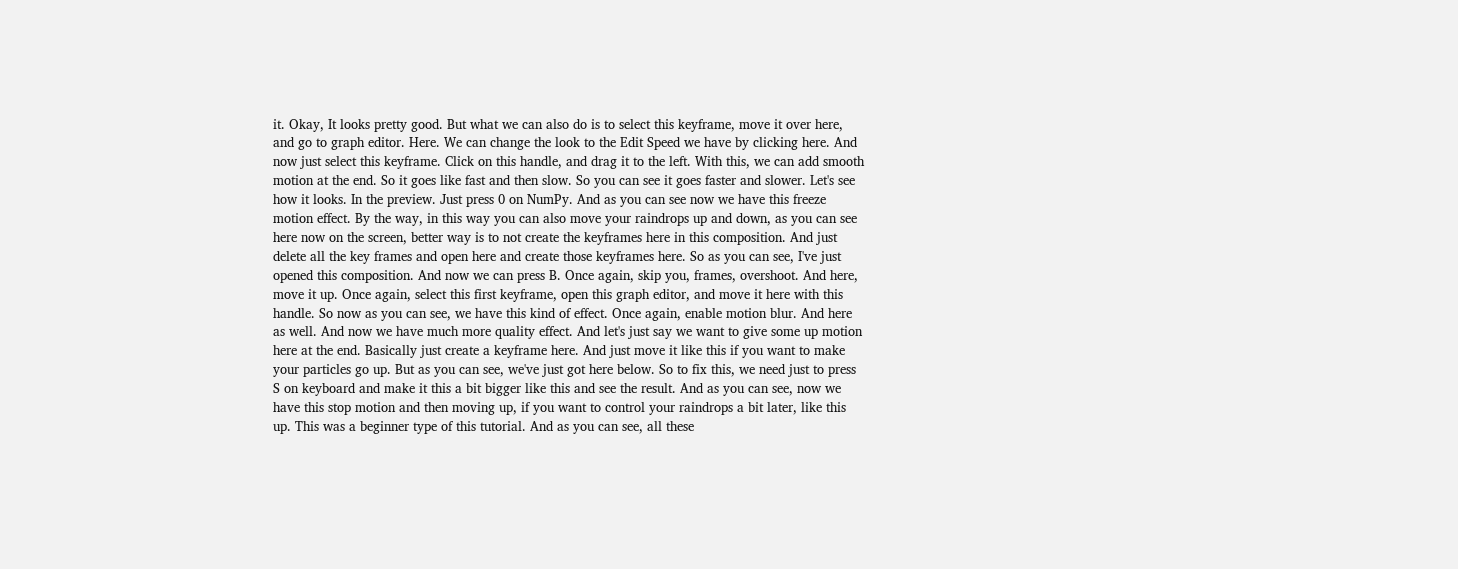it. Okay, It looks pretty good. But what we can also do is to select this keyframe, move it over here, and go to graph editor. Here. We can change the look to the Edit Speed we have by clicking here. And now just select this keyframe. Click on this handle, and drag it to the left. With this, we can add smooth motion at the end. So it goes like fast and then slow. So you can see it goes faster and slower. Let's see how it looks. In the preview. Just press 0 on NumPy. And as you can see now we have this freeze motion effect. By the way, in this way you can also move your raindrops up and down, as you can see here now on the screen, better way is to not create the keyframes here in this composition. And just delete all the key frames and open here and create those keyframes here. So as you can see, I've just opened this composition. And now we can press B. Once again, skip you, frames, overshoot. And here, move it up. Once again, select this first keyframe, open this graph editor, and move it here with this handle. So now as you can see, we have this kind of effect. Once again, enable motion blur. And here as well. And now we have much more quality effect. And let's just say we want to give some up motion here at the end. Basically just create a keyframe here. And just move it like this if you want to make your particles go up. But as you can see, we've just got here below. So to fix this, we need just to press S on keyboard and make it this a bit bigger like this and see the result. And as you can see, now we have this stop motion and then moving up, if you want to control your raindrops a bit later, like this up. This was a beginner type of this tutorial. And as you can see, all these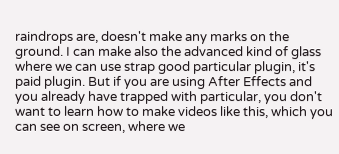raindrops are, doesn't make any marks on the ground. I can make also the advanced kind of glass where we can use strap good particular plugin, it's paid plugin. But if you are using After Effects and you already have trapped with particular, you don't want to learn how to make videos like this, which you can see on screen, where we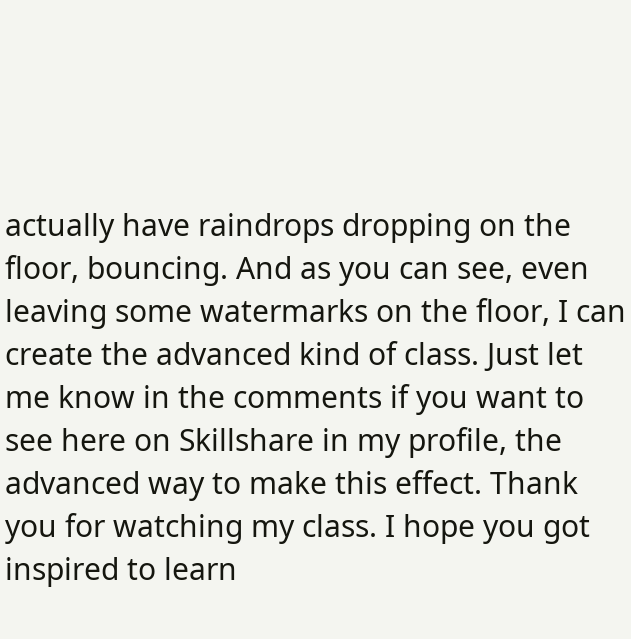actually have raindrops dropping on the floor, bouncing. And as you can see, even leaving some watermarks on the floor, I can create the advanced kind of class. Just let me know in the comments if you want to see here on Skillshare in my profile, the advanced way to make this effect. Thank you for watching my class. I hope you got inspired to learn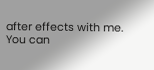after effects with me. You can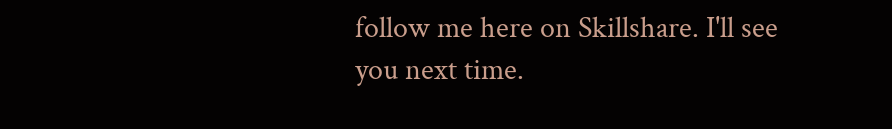follow me here on Skillshare. I'll see you next time.